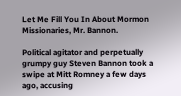Let Me Fill You In About Mormon Missionaries, Mr. Bannon.

Political agitator and perpetually grumpy guy Steven Bannon took a swipe at Mitt Romney a few days ago, accusing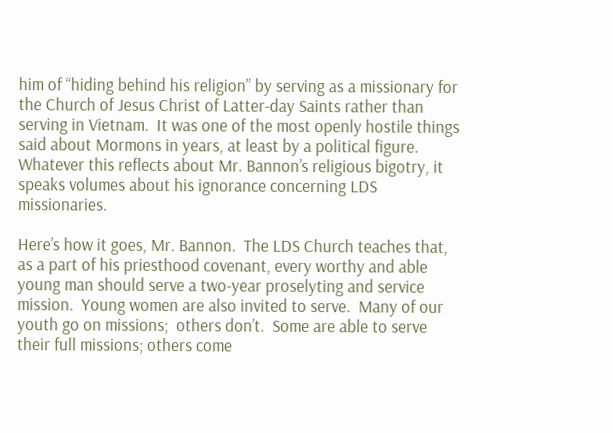him of “hiding behind his religion” by serving as a missionary for the Church of Jesus Christ of Latter-day Saints rather than serving in Vietnam.  It was one of the most openly hostile things said about Mormons in years, at least by a political figure.  Whatever this reflects about Mr. Bannon’s religious bigotry, it speaks volumes about his ignorance concerning LDS missionaries.

Here’s how it goes, Mr. Bannon.  The LDS Church teaches that, as a part of his priesthood covenant, every worthy and able young man should serve a two-year proselyting and service mission.  Young women are also invited to serve.  Many of our youth go on missions;  others don’t.  Some are able to serve their full missions; others come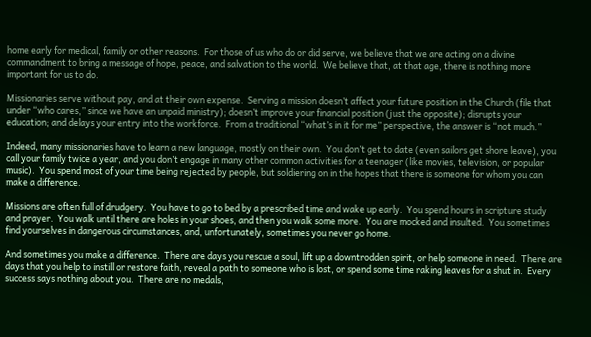home early for medical, family or other reasons.  For those of us who do or did serve, we believe that we are acting on a divine commandment to bring a message of hope, peace, and salvation to the world.  We believe that, at that age, there is nothing more important for us to do.

Missionaries serve without pay, and at their own expense.  Serving a mission doesn’t affect your future position in the Church (file that under “who cares,” since we have an unpaid ministry); doesn’t improve your financial position (just the opposite); disrupts your education; and delays your entry into the workforce.  From a traditional “what’s in it for me” perspective, the answer is “not much.”

Indeed, many missionaries have to learn a new language, mostly on their own.  You don’t get to date (even sailors get shore leave), you call your family twice a year, and you don’t engage in many other common activities for a teenager (like movies, television, or popular music).  You spend most of your time being rejected by people, but soldiering on in the hopes that there is someone for whom you can make a difference.

Missions are often full of drudgery.  You have to go to bed by a prescribed time and wake up early.  You spend hours in scripture study and prayer.  You walk until there are holes in your shoes, and then you walk some more.  You are mocked and insulted.  You sometimes find yourselves in dangerous circumstances, and, unfortunately, sometimes you never go home.

And sometimes you make a difference.  There are days you rescue a soul, lift up a downtrodden spirit, or help someone in need.  There are days that you help to instill or restore faith, reveal a path to someone who is lost, or spend some time raking leaves for a shut in.  Every success says nothing about you.  There are no medals,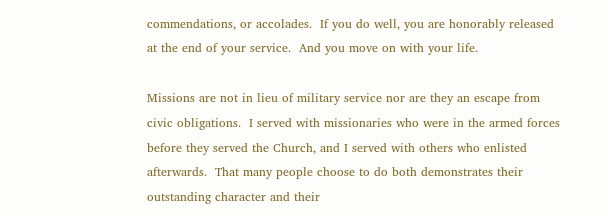commendations, or accolades.  If you do well, you are honorably released at the end of your service.  And you move on with your life.

Missions are not in lieu of military service nor are they an escape from civic obligations.  I served with missionaries who were in the armed forces before they served the Church, and I served with others who enlisted afterwards.  That many people choose to do both demonstrates their outstanding character and their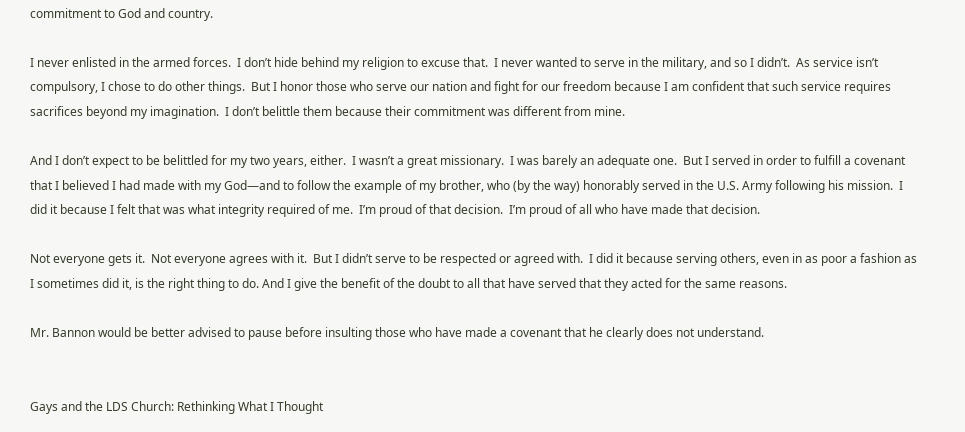commitment to God and country.

I never enlisted in the armed forces.  I don’t hide behind my religion to excuse that.  I never wanted to serve in the military, and so I didn’t.  As service isn’t compulsory, I chose to do other things.  But I honor those who serve our nation and fight for our freedom because I am confident that such service requires sacrifices beyond my imagination.  I don’t belittle them because their commitment was different from mine.

And I don’t expect to be belittled for my two years, either.  I wasn’t a great missionary.  I was barely an adequate one.  But I served in order to fulfill a covenant that I believed I had made with my God—and to follow the example of my brother, who (by the way) honorably served in the U.S. Army following his mission.  I did it because I felt that was what integrity required of me.  I’m proud of that decision.  I’m proud of all who have made that decision.

Not everyone gets it.  Not everyone agrees with it.  But I didn’t serve to be respected or agreed with.  I did it because serving others, even in as poor a fashion as I sometimes did it, is the right thing to do. And I give the benefit of the doubt to all that have served that they acted for the same reasons.

Mr. Bannon would be better advised to pause before insulting those who have made a covenant that he clearly does not understand.


Gays and the LDS Church: Rethinking What I Thought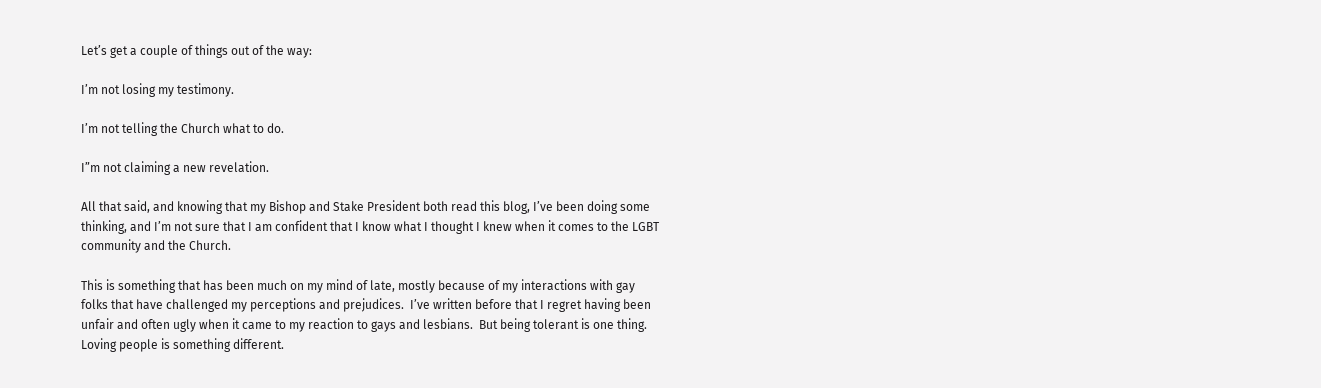Let’s get a couple of things out of the way:

I’m not losing my testimony.

I’m not telling the Church what to do.

I”m not claiming a new revelation.

All that said, and knowing that my Bishop and Stake President both read this blog, I’ve been doing some thinking, and I’m not sure that I am confident that I know what I thought I knew when it comes to the LGBT community and the Church.

This is something that has been much on my mind of late, mostly because of my interactions with gay folks that have challenged my perceptions and prejudices.  I’ve written before that I regret having been unfair and often ugly when it came to my reaction to gays and lesbians.  But being tolerant is one thing.  Loving people is something different.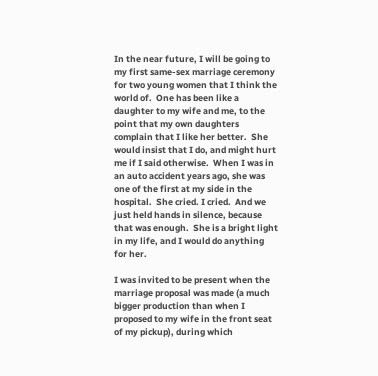In the near future, I will be going to my first same-sex marriage ceremony for two young women that I think the world of.  One has been like a daughter to my wife and me, to the point that my own daughters complain that I like her better.  She would insist that I do, and might hurt me if I said otherwise.  When I was in an auto accident years ago, she was one of the first at my side in the hospital.  She cried. I cried.  And we just held hands in silence, because that was enough.  She is a bright light in my life, and I would do anything for her.

I was invited to be present when the marriage proposal was made (a much bigger production than when I proposed to my wife in the front seat of my pickup), during which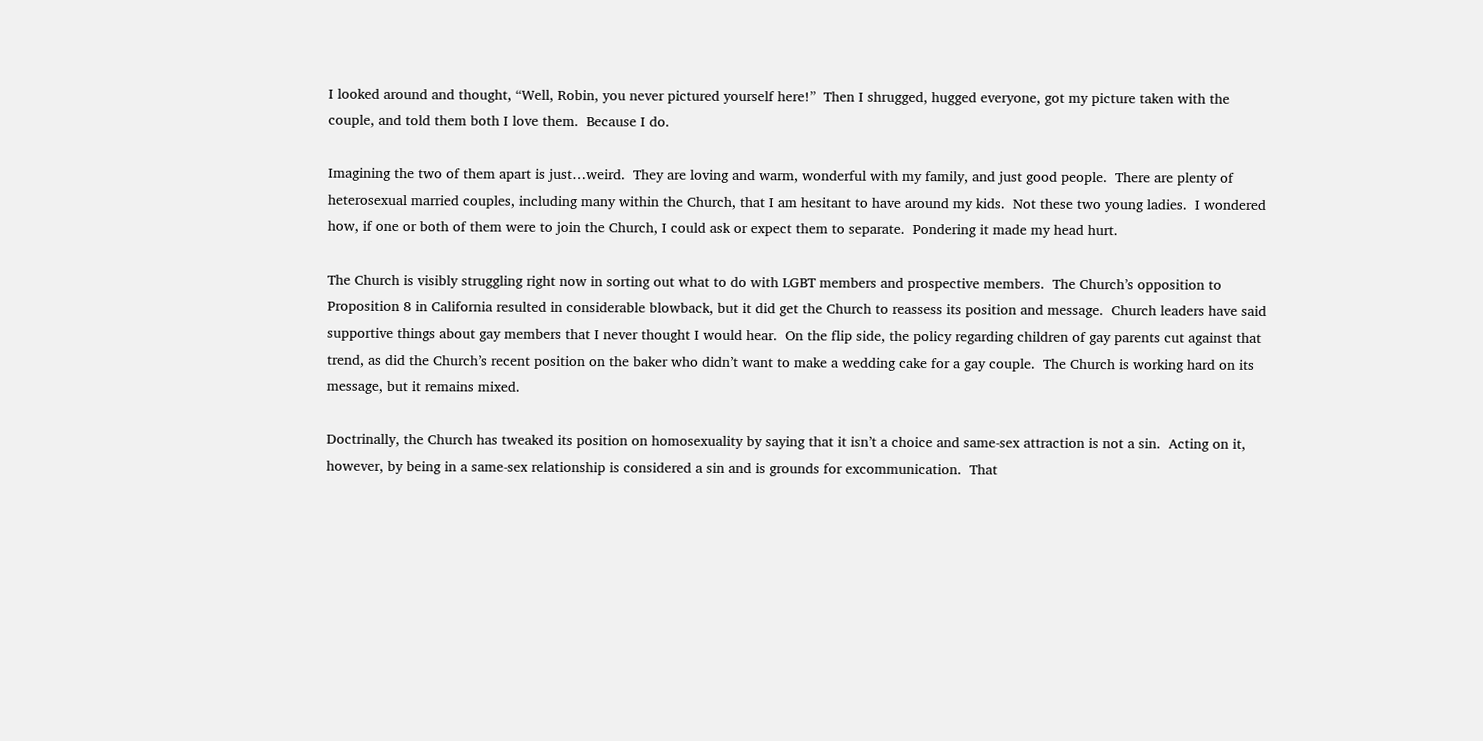I looked around and thought, “Well, Robin, you never pictured yourself here!”  Then I shrugged, hugged everyone, got my picture taken with the couple, and told them both I love them.  Because I do.

Imagining the two of them apart is just…weird.  They are loving and warm, wonderful with my family, and just good people.  There are plenty of heterosexual married couples, including many within the Church, that I am hesitant to have around my kids.  Not these two young ladies.  I wondered how, if one or both of them were to join the Church, I could ask or expect them to separate.  Pondering it made my head hurt.

The Church is visibly struggling right now in sorting out what to do with LGBT members and prospective members.  The Church’s opposition to Proposition 8 in California resulted in considerable blowback, but it did get the Church to reassess its position and message.  Church leaders have said supportive things about gay members that I never thought I would hear.  On the flip side, the policy regarding children of gay parents cut against that trend, as did the Church’s recent position on the baker who didn’t want to make a wedding cake for a gay couple.  The Church is working hard on its message, but it remains mixed.

Doctrinally, the Church has tweaked its position on homosexuality by saying that it isn’t a choice and same-sex attraction is not a sin.  Acting on it, however, by being in a same-sex relationship is considered a sin and is grounds for excommunication.  That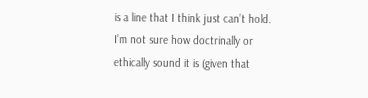is a line that I think just can’t hold.  I’m not sure how doctrinally or ethically sound it is (given that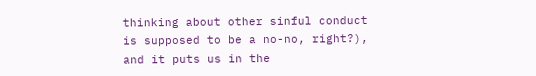thinking about other sinful conduct is supposed to be a no-no, right?), and it puts us in the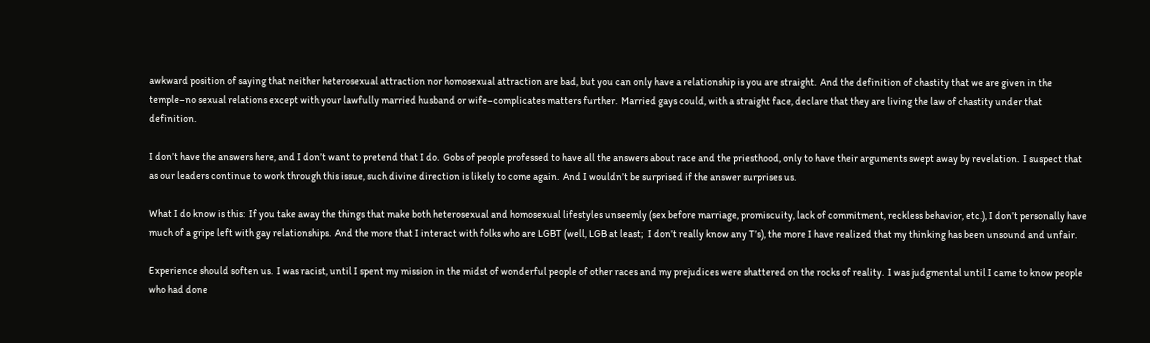awkward position of saying that neither heterosexual attraction nor homosexual attraction are bad, but you can only have a relationship is you are straight.  And the definition of chastity that we are given in the temple–no sexual relations except with your lawfully married husband or wife–complicates matters further.  Married gays could, with a straight face, declare that they are living the law of chastity under that definition.

I don’t have the answers here, and I don’t want to pretend that I do.  Gobs of people professed to have all the answers about race and the priesthood, only to have their arguments swept away by revelation.  I suspect that as our leaders continue to work through this issue, such divine direction is likely to come again.  And I wouldn’t be surprised if the answer surprises us.

What I do know is this:  If you take away the things that make both heterosexual and homosexual lifestyles unseemly (sex before marriage, promiscuity, lack of commitment, reckless behavior, etc.), I don’t personally have much of a gripe left with gay relationships.  And the more that I interact with folks who are LGBT (well, LGB at least;  I don’t really know any T’s), the more I have realized that my thinking has been unsound and unfair.

Experience should soften us.  I was racist, until I spent my mission in the midst of wonderful people of other races and my prejudices were shattered on the rocks of reality.  I was judgmental until I came to know people who had done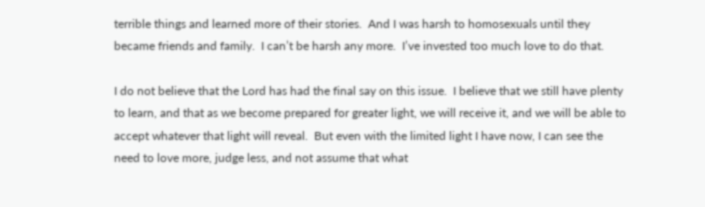terrible things and learned more of their stories.  And I was harsh to homosexuals until they became friends and family.  I can’t be harsh any more.  I’ve invested too much love to do that.

I do not believe that the Lord has had the final say on this issue.  I believe that we still have plenty to learn, and that as we become prepared for greater light, we will receive it, and we will be able to accept whatever that light will reveal.  But even with the limited light I have now, I can see the need to love more, judge less, and not assume that what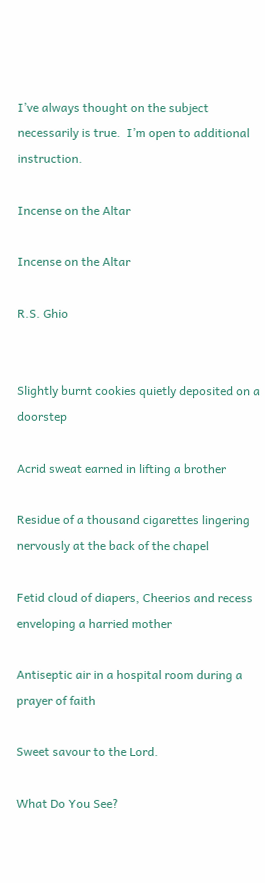I’ve always thought on the subject necessarily is true.  I’m open to additional instruction.

Incense on the Altar

Incense on the Altar

R.S. Ghio


Slightly burnt cookies quietly deposited on a doorstep

Acrid sweat earned in lifting a brother

Residue of a thousand cigarettes lingering nervously at the back of the chapel

Fetid cloud of diapers, Cheerios and recess enveloping a harried mother

Antiseptic air in a hospital room during a prayer of faith

Sweet savour to the Lord.

What Do You See?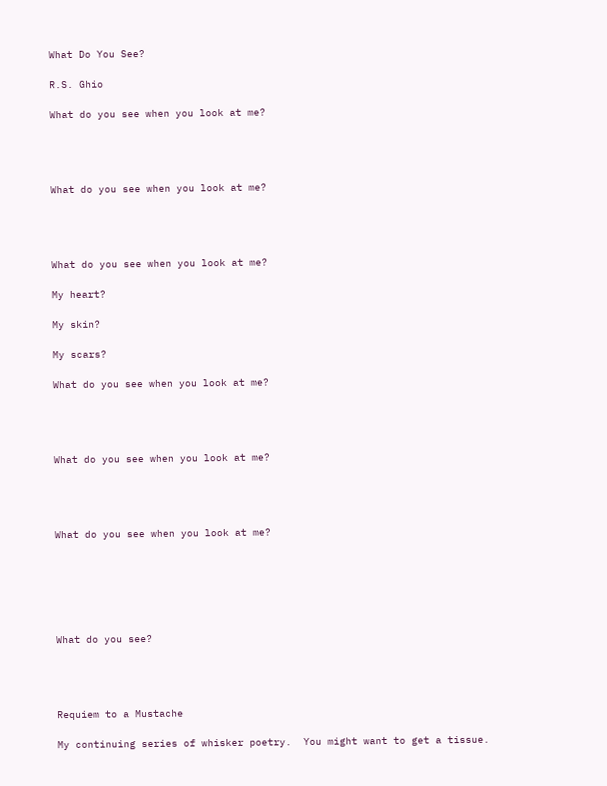What Do You See?

R.S. Ghio

What do you see when you look at me?




What do you see when you look at me?




What do you see when you look at me?

My heart?

My skin?

My scars?

What do you see when you look at me?




What do you see when you look at me?




What do you see when you look at me?






What do you see?




Requiem to a Mustache

My continuing series of whisker poetry.  You might want to get a tissue.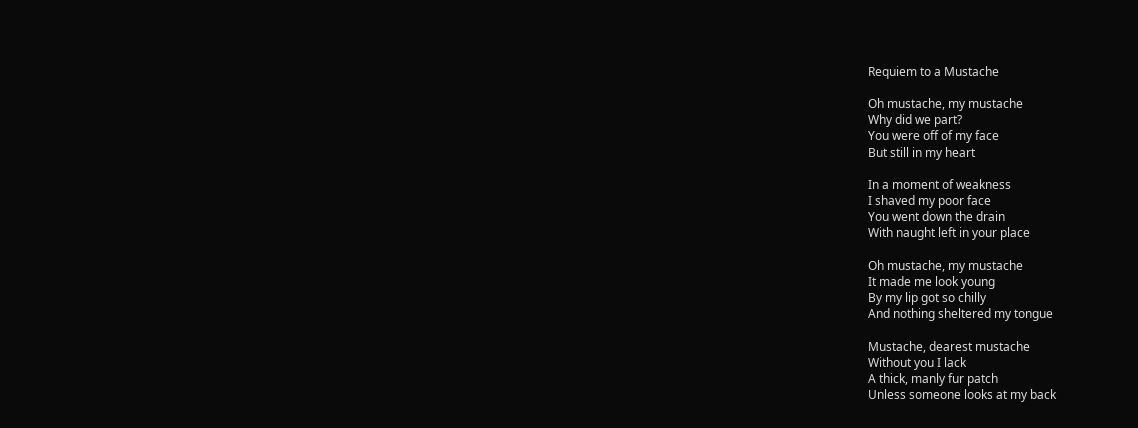Requiem to a Mustache

Oh mustache, my mustache
Why did we part?
You were off of my face
But still in my heart

In a moment of weakness
I shaved my poor face
You went down the drain
With naught left in your place

Oh mustache, my mustache
It made me look young
By my lip got so chilly
And nothing sheltered my tongue

Mustache, dearest mustache
Without you I lack
A thick, manly fur patch
Unless someone looks at my back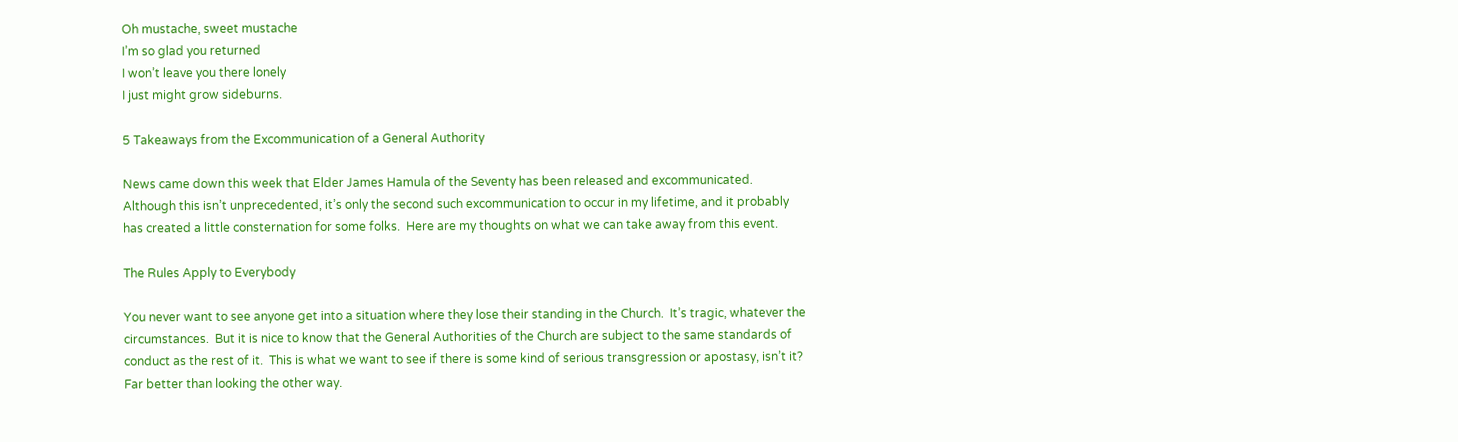Oh mustache, sweet mustache
I’m so glad you returned
I won’t leave you there lonely
I just might grow sideburns.

5 Takeaways from the Excommunication of a General Authority

News came down this week that Elder James Hamula of the Seventy has been released and excommunicated.  Although this isn’t unprecedented, it’s only the second such excommunication to occur in my lifetime, and it probably has created a little consternation for some folks.  Here are my thoughts on what we can take away from this event.

The Rules Apply to Everybody

You never want to see anyone get into a situation where they lose their standing in the Church.  It’s tragic, whatever the circumstances.  But it is nice to know that the General Authorities of the Church are subject to the same standards of conduct as the rest of it.  This is what we want to see if there is some kind of serious transgression or apostasy, isn’t it?  Far better than looking the other way.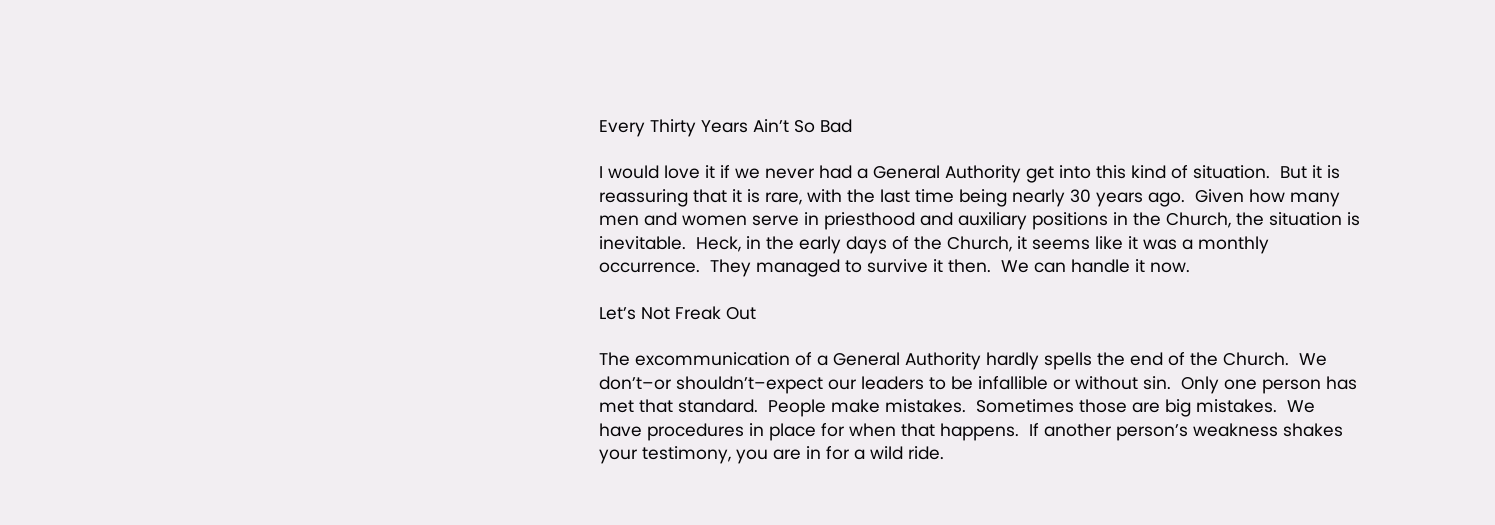Every Thirty Years Ain’t So Bad

I would love it if we never had a General Authority get into this kind of situation.  But it is reassuring that it is rare, with the last time being nearly 30 years ago.  Given how many men and women serve in priesthood and auxiliary positions in the Church, the situation is inevitable.  Heck, in the early days of the Church, it seems like it was a monthly occurrence.  They managed to survive it then.  We can handle it now.

Let’s Not Freak Out

The excommunication of a General Authority hardly spells the end of the Church.  We don’t–or shouldn’t–expect our leaders to be infallible or without sin.  Only one person has met that standard.  People make mistakes.  Sometimes those are big mistakes.  We have procedures in place for when that happens.  If another person’s weakness shakes your testimony, you are in for a wild ride.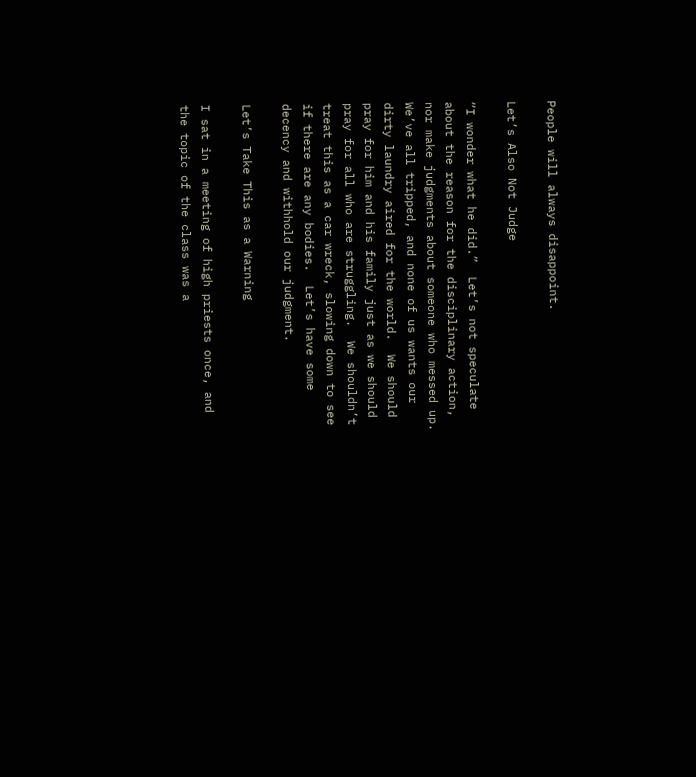People will always disappoint.

Let’s Also Not Judge

“I wonder what he did.”  Let’s not speculate about the reason for the disciplinary action, nor make judgments about someone who messed up.  We’ve all tripped, and none of us wants our dirty laundry aired for the world.  We should pray for him and his family just as we should pray for all who are struggling.  We shouldn’t treat this as a car wreck, slowing down to see if there are any bodies.  Let’s have some decency and withhold our judgment.

Let’s Take This as a Warning

I sat in a meeting of high priests once, and the topic of the class was a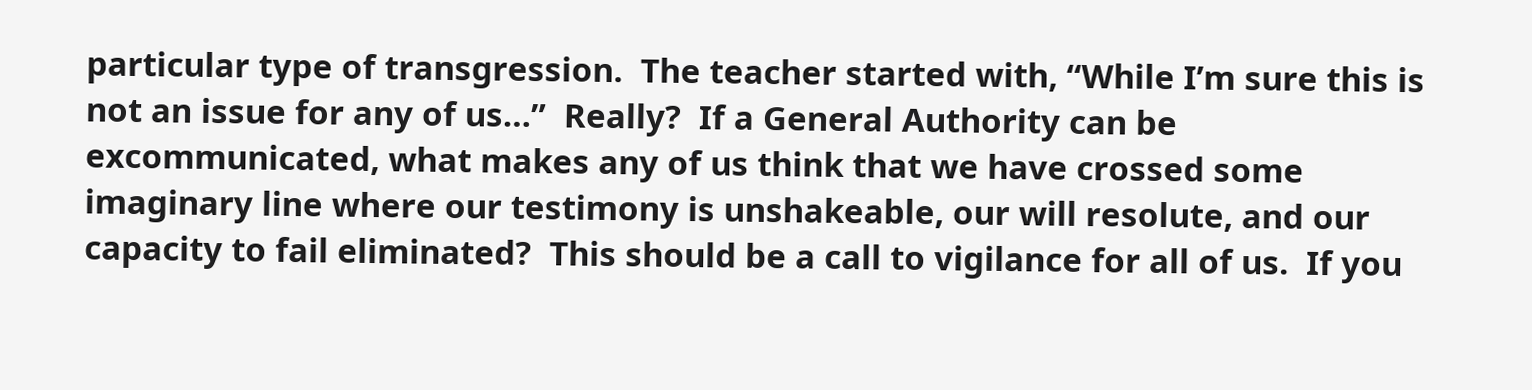particular type of transgression.  The teacher started with, “While I’m sure this is not an issue for any of us…”  Really?  If a General Authority can be excommunicated, what makes any of us think that we have crossed some imaginary line where our testimony is unshakeable, our will resolute, and our capacity to fail eliminated?  This should be a call to vigilance for all of us.  If you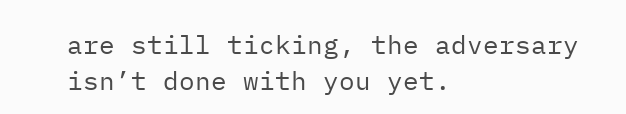are still ticking, the adversary isn’t done with you yet.